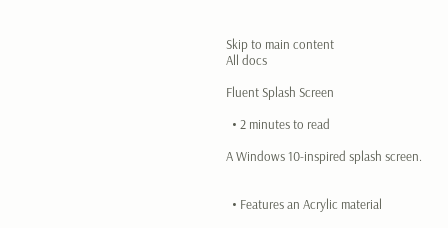Skip to main content
All docs

Fluent Splash Screen

  • 2 minutes to read

A Windows 10-inspired splash screen.


  • Features an Acrylic material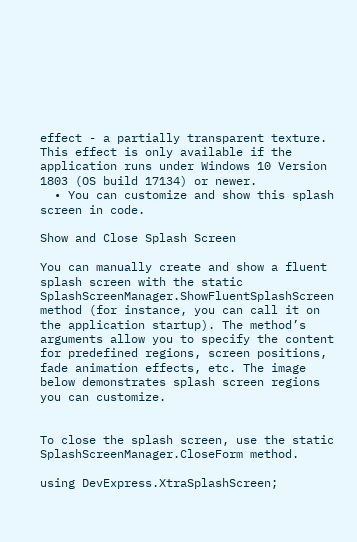effect - a partially transparent texture. This effect is only available if the application runs under Windows 10 Version 1803 (OS build 17134) or newer.
  • You can customize and show this splash screen in code.

Show and Close Splash Screen

You can manually create and show a fluent splash screen with the static SplashScreenManager.ShowFluentSplashScreen method (for instance, you can call it on the application startup). The method’s arguments allow you to specify the content for predefined regions, screen positions, fade animation effects, etc. The image below demonstrates splash screen regions you can customize.


To close the splash screen, use the static SplashScreenManager.CloseForm method.

using DevExpress.XtraSplashScreen;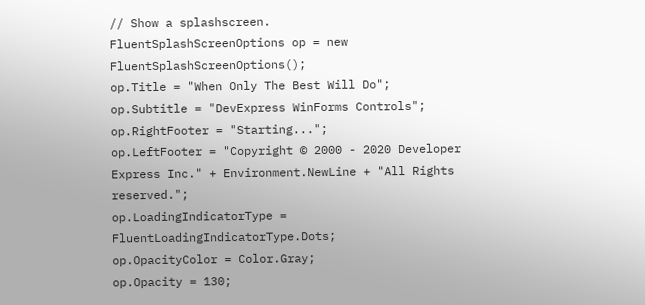// Show a splashscreen.
FluentSplashScreenOptions op = new FluentSplashScreenOptions();
op.Title = "When Only The Best Will Do";
op.Subtitle = "DevExpress WinForms Controls";
op.RightFooter = "Starting...";
op.LeftFooter = "Copyright © 2000 - 2020 Developer Express Inc." + Environment.NewLine + "All Rights reserved.";
op.LoadingIndicatorType = FluentLoadingIndicatorType.Dots;
op.OpacityColor = Color.Gray;
op.Opacity = 130;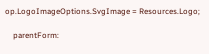op.LogoImageOptions.SvgImage = Resources.Logo;

    parentForm: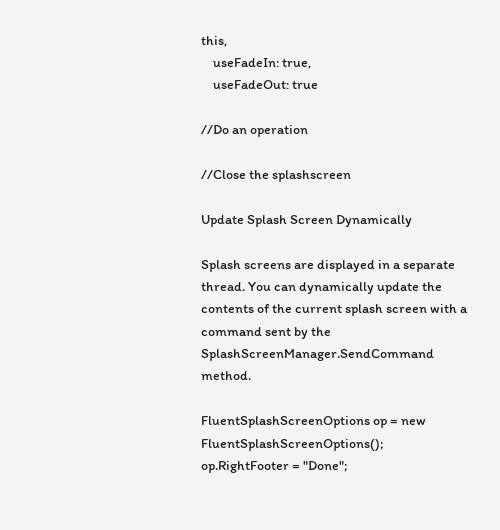this,
    useFadeIn: true,
    useFadeOut: true

//Do an operation

//Close the splashscreen

Update Splash Screen Dynamically

Splash screens are displayed in a separate thread. You can dynamically update the contents of the current splash screen with a command sent by the SplashScreenManager.SendCommand method.

FluentSplashScreenOptions op = new FluentSplashScreenOptions();
op.RightFooter = "Done";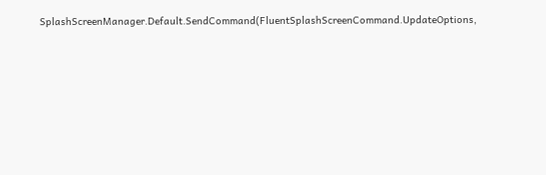SplashScreenManager.Default.SendCommand(FluentSplashScreenCommand.UpdateOptions,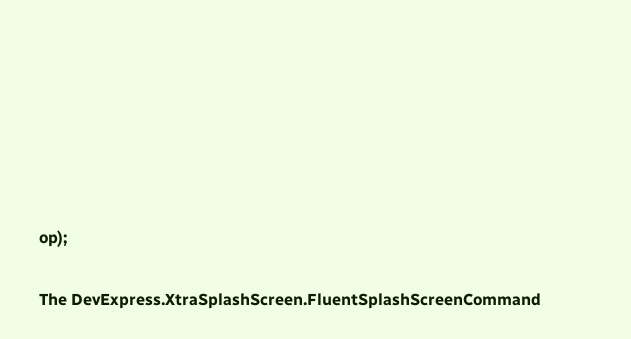op);

The DevExpress.XtraSplashScreen.FluentSplashScreenCommand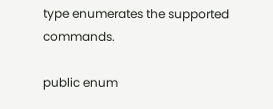type enumerates the supported commands.

public enum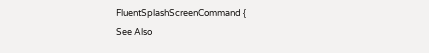FluentSplashScreenCommand {
See Also